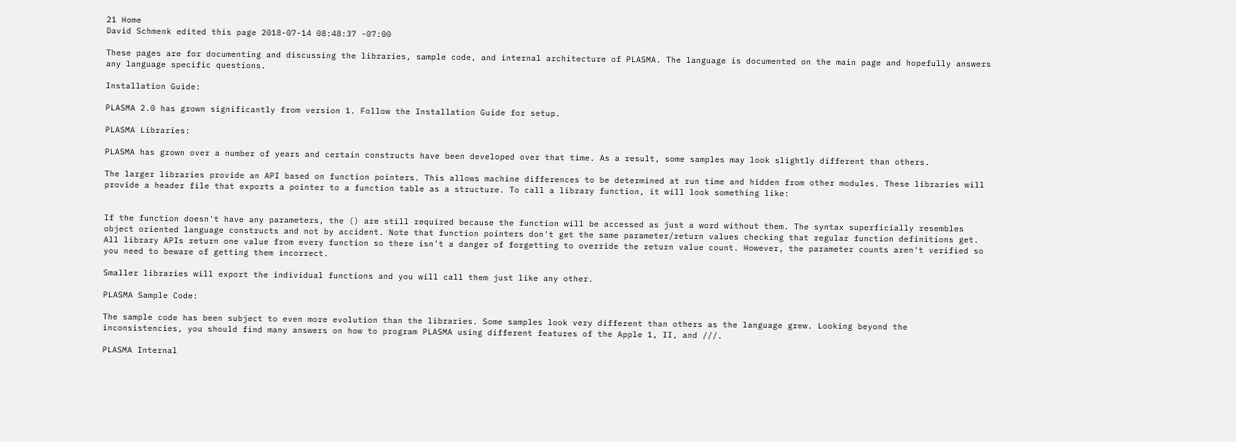21 Home
David Schmenk edited this page 2018-07-14 08:48:37 -07:00

These pages are for documenting and discussing the libraries, sample code, and internal architecture of PLASMA. The language is documented on the main page and hopefully answers any language specific questions.

Installation Guide:

PLASMA 2.0 has grown significantly from version 1. Follow the Installation Guide for setup.

PLASMA Libraries:

PLASMA has grown over a number of years and certain constructs have been developed over that time. As a result, some samples may look slightly different than others.

The larger libraries provide an API based on function pointers. This allows machine differences to be determined at run time and hidden from other modules. These libraries will provide a header file that exports a pointer to a function table as a structure. To call a library function, it will look something like:


If the function doesn't have any parameters, the () are still required because the function will be accessed as just a word without them. The syntax superficially resembles object oriented language constructs and not by accident. Note that function pointers don't get the same parameter/return values checking that regular function definitions get. All library APIs return one value from every function so there isn't a danger of forgetting to override the return value count. However, the parameter counts aren't verified so you need to beware of getting them incorrect.

Smaller libraries will export the individual functions and you will call them just like any other.

PLASMA Sample Code:

The sample code has been subject to even more evolution than the libraries. Some samples look very different than others as the language grew. Looking beyond the inconsistencies, you should find many answers on how to program PLASMA using different features of the Apple 1, II, and ///.

PLASMA Internal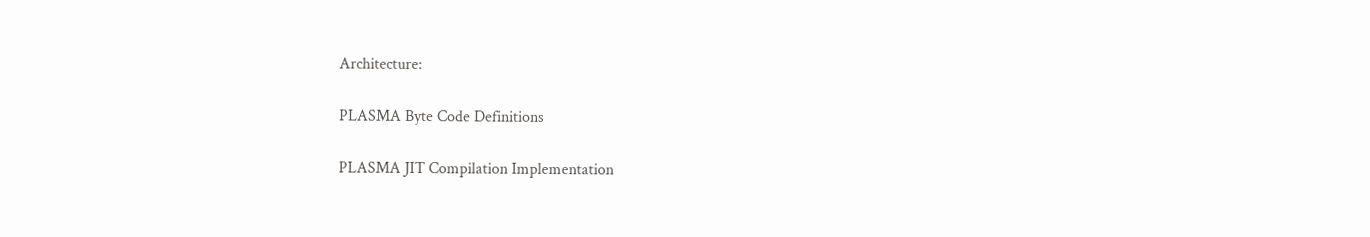Architecture:

PLASMA Byte Code Definitions

PLASMA JIT Compilation Implementation